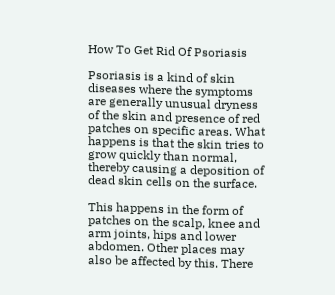How To Get Rid Of Psoriasis

Psoriasis is a kind of skin diseases where the symptoms are generally unusual dryness of the skin and presence of red patches on specific areas. What happens is that the skin tries to grow quickly than normal, thereby causing a deposition of dead skin cells on the surface.

This happens in the form of patches on the scalp, knee and arm joints, hips and lower abdomen. Other places may also be affected by this. There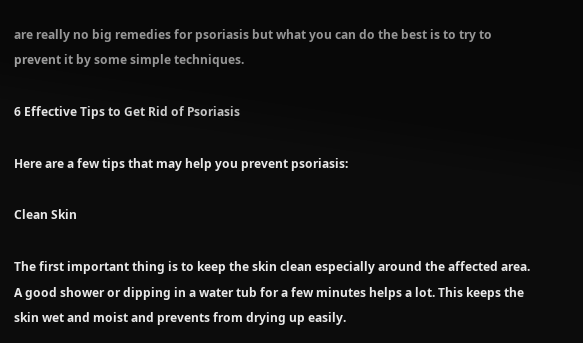are really no big remedies for psoriasis but what you can do the best is to try to prevent it by some simple techniques.

6 Effective Tips to Get Rid of Psoriasis

Here are a few tips that may help you prevent psoriasis:

Clean Skin

The first important thing is to keep the skin clean especially around the affected area. A good shower or dipping in a water tub for a few minutes helps a lot. This keeps the skin wet and moist and prevents from drying up easily.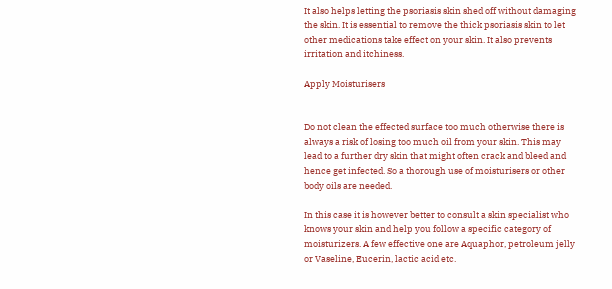It also helps letting the psoriasis skin shed off without damaging the skin. It is essential to remove the thick psoriasis skin to let other medications take effect on your skin. It also prevents irritation and itchiness.

Apply Moisturisers


Do not clean the effected surface too much otherwise there is always a risk of losing too much oil from your skin. This may lead to a further dry skin that might often crack and bleed and hence get infected. So a thorough use of moisturisers or other body oils are needed.

In this case it is however better to consult a skin specialist who knows your skin and help you follow a specific category of moisturizers. A few effective one are Aquaphor, petroleum jelly or Vaseline, Eucerin, lactic acid etc.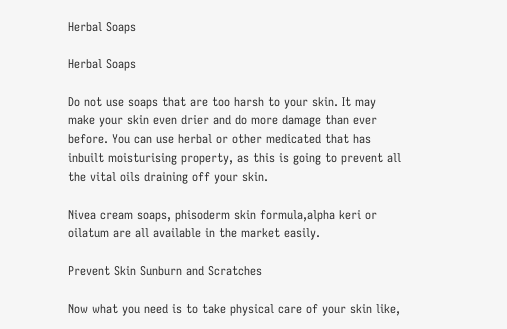Herbal Soaps

Herbal Soaps

Do not use soaps that are too harsh to your skin. It may make your skin even drier and do more damage than ever before. You can use herbal or other medicated that has inbuilt moisturising property, as this is going to prevent all the vital oils draining off your skin.

Nivea cream soaps, phisoderm skin formula,alpha keri or oilatum are all available in the market easily.

Prevent Skin Sunburn and Scratches

Now what you need is to take physical care of your skin like,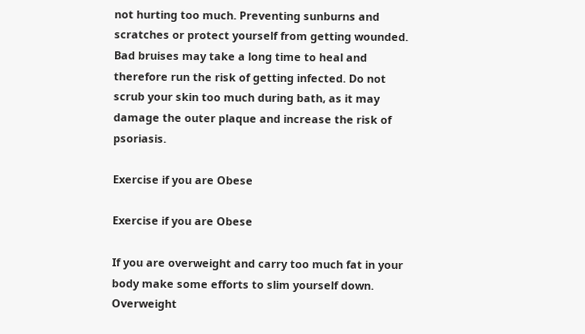not hurting too much. Preventing sunburns and scratches or protect yourself from getting wounded. Bad bruises may take a long time to heal and therefore run the risk of getting infected. Do not scrub your skin too much during bath, as it may damage the outer plaque and increase the risk of psoriasis.

Exercise if you are Obese

Exercise if you are Obese

If you are overweight and carry too much fat in your body make some efforts to slim yourself down. Overweight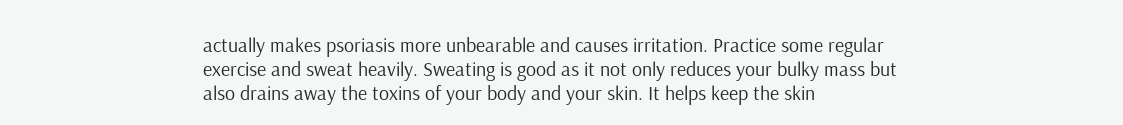actually makes psoriasis more unbearable and causes irritation. Practice some regular exercise and sweat heavily. Sweating is good as it not only reduces your bulky mass but also drains away the toxins of your body and your skin. It helps keep the skin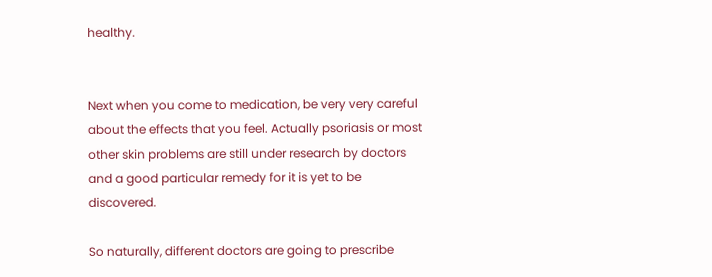healthy.


Next when you come to medication, be very very careful about the effects that you feel. Actually psoriasis or most other skin problems are still under research by doctors and a good particular remedy for it is yet to be discovered.

So naturally, different doctors are going to prescribe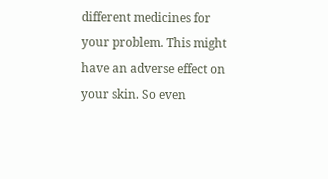different medicines for your problem. This might have an adverse effect on your skin. So even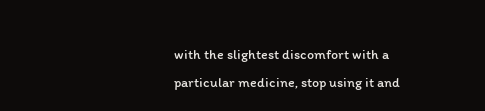with the slightest discomfort with a particular medicine, stop using it and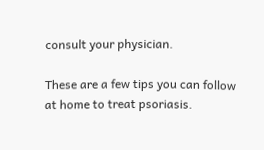consult your physician.

These are a few tips you can follow at home to treat psoriasis.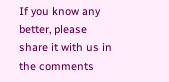If you know any better, please share it with us in the comments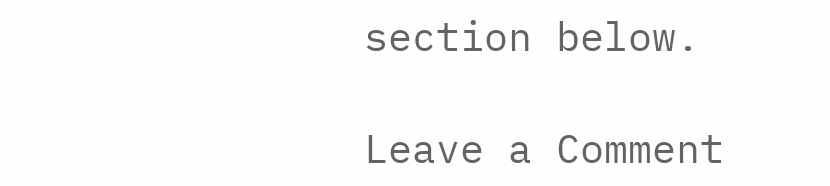section below.

Leave a Comment